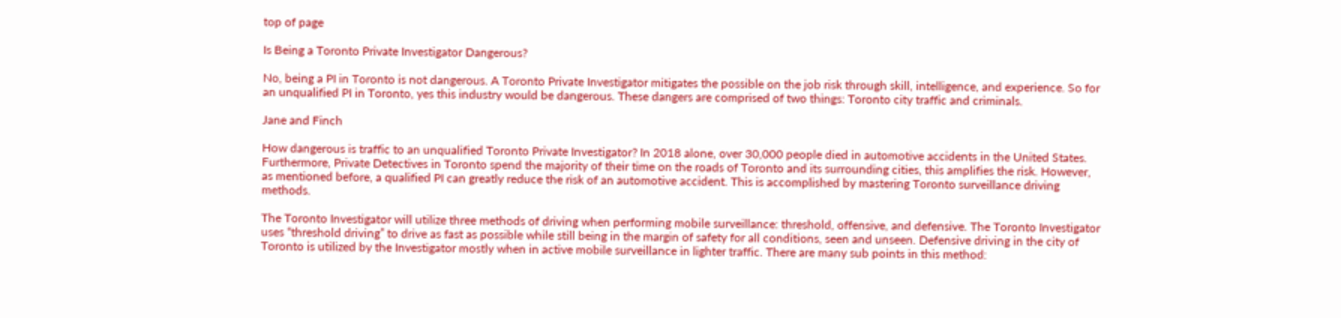top of page

Is Being a Toronto Private Investigator Dangerous?

No, being a PI in Toronto is not dangerous. A Toronto Private Investigator mitigates the possible on the job risk through skill, intelligence, and experience. So for an unqualified PI in Toronto, yes this industry would be dangerous. These dangers are comprised of two things: Toronto city traffic and criminals.

Jane and Finch

How dangerous is traffic to an unqualified Toronto Private Investigator? In 2018 alone, over 30,000 people died in automotive accidents in the United States. Furthermore, Private Detectives in Toronto spend the majority of their time on the roads of Toronto and its surrounding cities, this amplifies the risk. However, as mentioned before, a qualified PI can greatly reduce the risk of an automotive accident. This is accomplished by mastering Toronto surveillance driving methods.

The Toronto Investigator will utilize three methods of driving when performing mobile surveillance: threshold, offensive, and defensive. The Toronto Investigator uses “threshold driving” to drive as fast as possible while still being in the margin of safety for all conditions, seen and unseen. Defensive driving in the city of Toronto is utilized by the Investigator mostly when in active mobile surveillance in lighter traffic. There are many sub points in this method: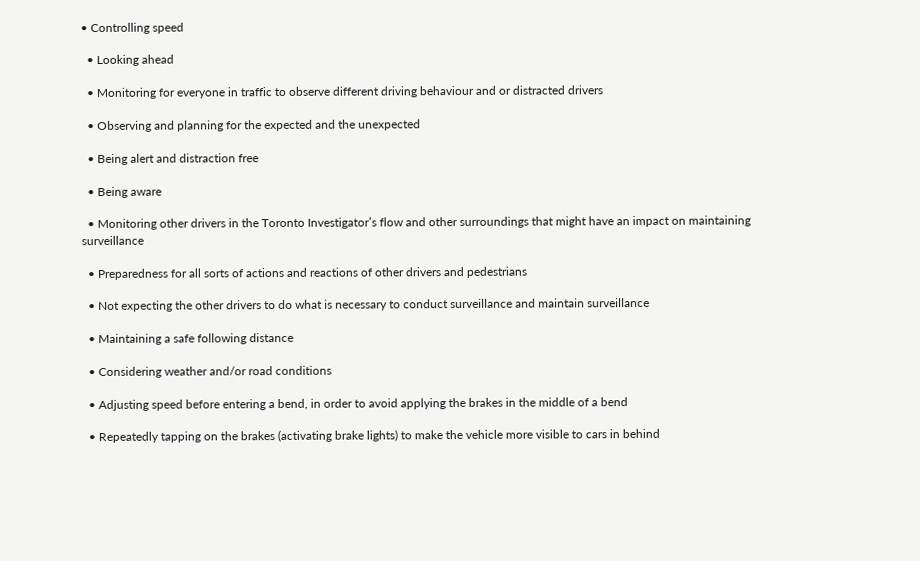• Controlling speed

  • Looking ahead

  • Monitoring for everyone in traffic to observe different driving behaviour and or distracted drivers

  • Observing and planning for the expected and the unexpected

  • Being alert and distraction free

  • Being aware

  • Monitoring other drivers in the Toronto Investigator’s flow and other surroundings that might have an impact on maintaining surveillance

  • Preparedness for all sorts of actions and reactions of other drivers and pedestrians

  • Not expecting the other drivers to do what is necessary to conduct surveillance and maintain surveillance

  • Maintaining a safe following distance

  • Considering weather and/or road conditions

  • Adjusting speed before entering a bend, in order to avoid applying the brakes in the middle of a bend

  • Repeatedly tapping on the brakes (activating brake lights) to make the vehicle more visible to cars in behind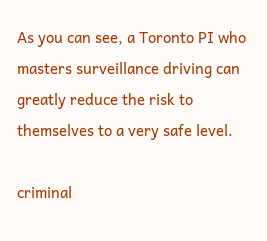As you can see, a Toronto PI who masters surveillance driving can greatly reduce the risk to themselves to a very safe level.

criminal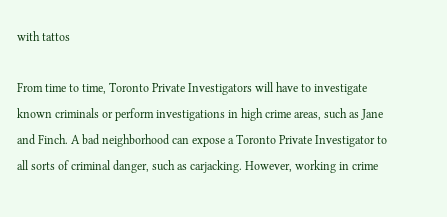with tattos

From time to time, Toronto Private Investigators will have to investigate known criminals or perform investigations in high crime areas, such as Jane and Finch. A bad neighborhood can expose a Toronto Private Investigator to all sorts of criminal danger, such as carjacking. However, working in crime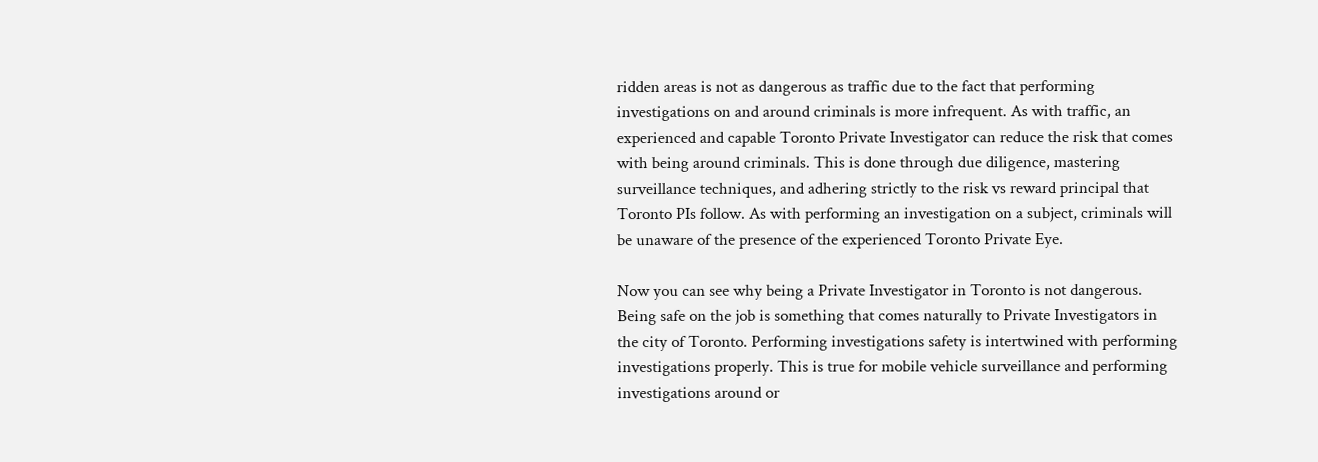ridden areas is not as dangerous as traffic due to the fact that performing investigations on and around criminals is more infrequent. As with traffic, an experienced and capable Toronto Private Investigator can reduce the risk that comes with being around criminals. This is done through due diligence, mastering surveillance techniques, and adhering strictly to the risk vs reward principal that Toronto PIs follow. As with performing an investigation on a subject, criminals will be unaware of the presence of the experienced Toronto Private Eye.

Now you can see why being a Private Investigator in Toronto is not dangerous. Being safe on the job is something that comes naturally to Private Investigators in the city of Toronto. Performing investigations safety is intertwined with performing investigations properly. This is true for mobile vehicle surveillance and performing investigations around or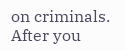on criminals. After you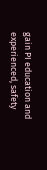gain PI education and experienced, safety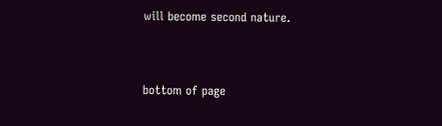will become second nature.


bottom of page